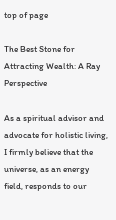top of page

The Best Stone for Attracting Wealth: A Ray Perspective

As a spiritual advisor and advocate for holistic living, I firmly believe that the universe, as an energy field, responds to our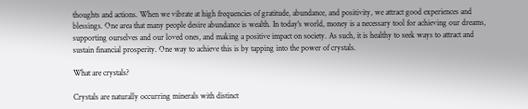thoughts and actions. When we vibrate at high frequencies of gratitude, abundance, and positivity, we attract good experiences and blessings. One area that many people desire abundance is wealth. In today's world, money is a necessary tool for achieving our dreams, supporting ourselves and our loved ones, and making a positive impact on society. As such, it is healthy to seek ways to attract and sustain financial prosperity. One way to achieve this is by tapping into the power of crystals.

What are crystals?

Crystals are naturally occurring minerals with distinct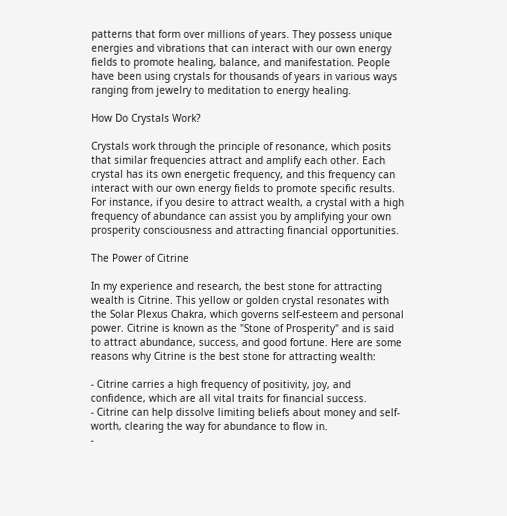patterns that form over millions of years. They possess unique energies and vibrations that can interact with our own energy fields to promote healing, balance, and manifestation. People have been using crystals for thousands of years in various ways ranging from jewelry to meditation to energy healing.

How Do Crystals Work?

Crystals work through the principle of resonance, which posits that similar frequencies attract and amplify each other. Each crystal has its own energetic frequency, and this frequency can interact with our own energy fields to promote specific results. For instance, if you desire to attract wealth, a crystal with a high frequency of abundance can assist you by amplifying your own prosperity consciousness and attracting financial opportunities.

The Power of Citrine

In my experience and research, the best stone for attracting wealth is Citrine. This yellow or golden crystal resonates with the Solar Plexus Chakra, which governs self-esteem and personal power. Citrine is known as the "Stone of Prosperity" and is said to attract abundance, success, and good fortune. Here are some reasons why Citrine is the best stone for attracting wealth:

- Citrine carries a high frequency of positivity, joy, and confidence, which are all vital traits for financial success.
- Citrine can help dissolve limiting beliefs about money and self-worth, clearing the way for abundance to flow in.
-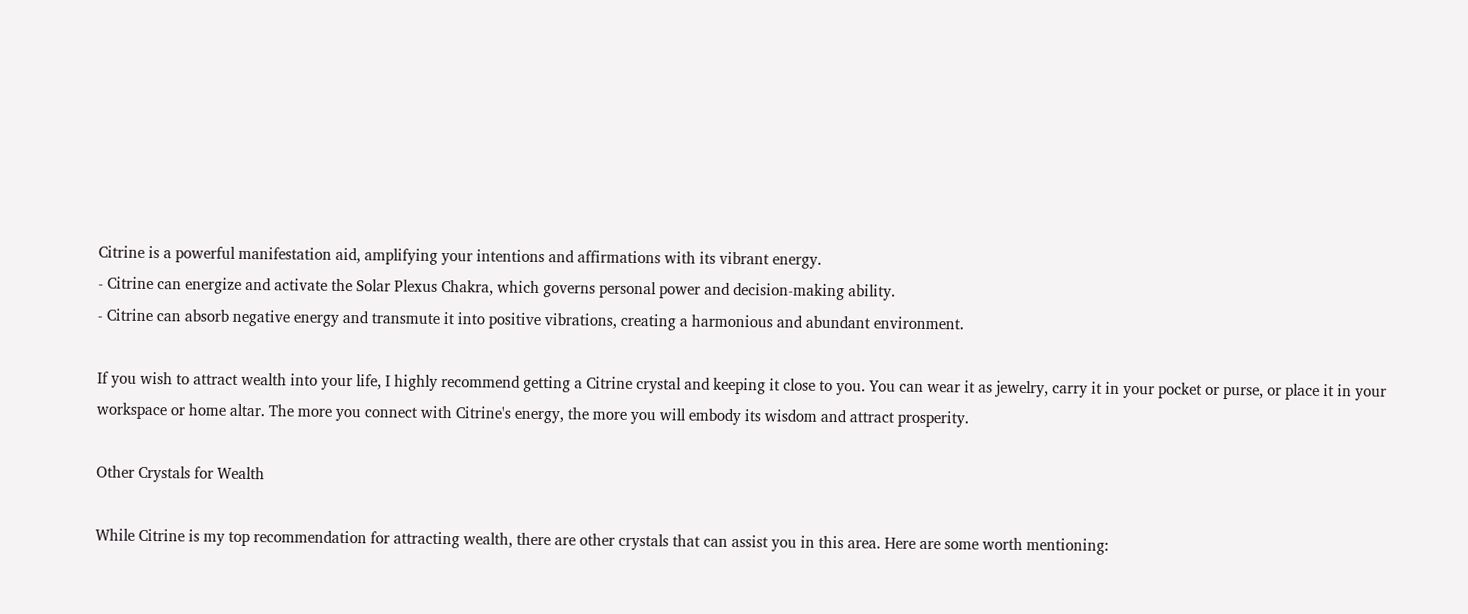Citrine is a powerful manifestation aid, amplifying your intentions and affirmations with its vibrant energy.
- Citrine can energize and activate the Solar Plexus Chakra, which governs personal power and decision-making ability.
- Citrine can absorb negative energy and transmute it into positive vibrations, creating a harmonious and abundant environment.

If you wish to attract wealth into your life, I highly recommend getting a Citrine crystal and keeping it close to you. You can wear it as jewelry, carry it in your pocket or purse, or place it in your workspace or home altar. The more you connect with Citrine's energy, the more you will embody its wisdom and attract prosperity.

Other Crystals for Wealth

While Citrine is my top recommendation for attracting wealth, there are other crystals that can assist you in this area. Here are some worth mentioning: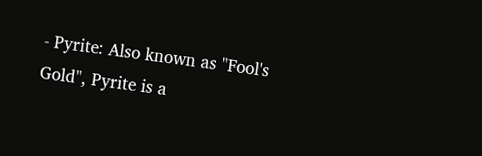- Pyrite: Also known as "Fool's Gold", Pyrite is a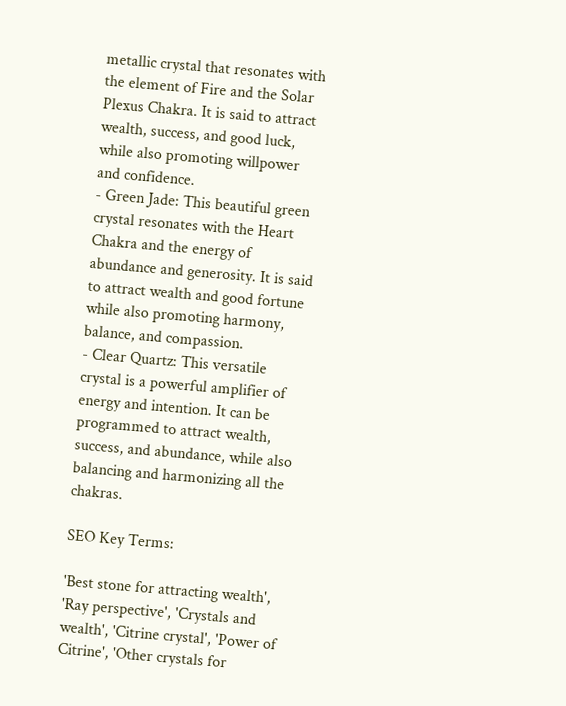metallic crystal that resonates with the element of Fire and the Solar Plexus Chakra. It is said to attract wealth, success, and good luck, while also promoting willpower and confidence.
- Green Jade: This beautiful green crystal resonates with the Heart Chakra and the energy of abundance and generosity. It is said to attract wealth and good fortune while also promoting harmony, balance, and compassion.
- Clear Quartz: This versatile crystal is a powerful amplifier of energy and intention. It can be programmed to attract wealth, success, and abundance, while also balancing and harmonizing all the chakras.

SEO Key Terms:

'Best stone for attracting wealth', 'Ray perspective', 'Crystals and wealth', 'Citrine crystal', 'Power of Citrine', 'Other crystals for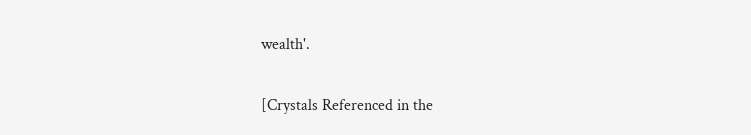wealth'.

[Crystals Referenced in the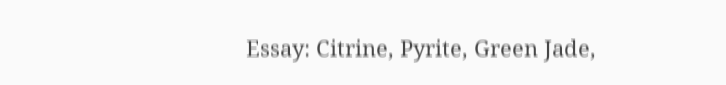Essay: Citrine, Pyrite, Green Jade,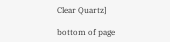Clear Quartz]

bottom of page